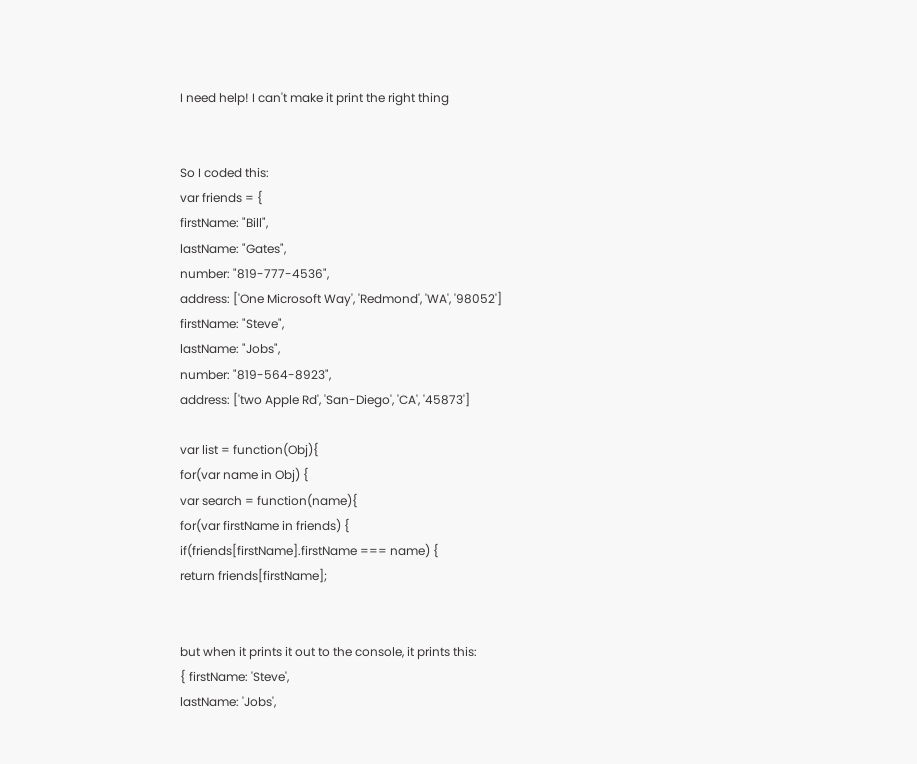I need help! I can't make it print the right thing


So I coded this:
var friends = {
firstName: "Bill",
lastName: "Gates",
number: "819-777-4536",
address: ['One Microsoft Way', 'Redmond', 'WA', '98052']
firstName: "Steve",
lastName: "Jobs",
number: "819-564-8923",
address: ['two Apple Rd', 'San-Diego', 'CA', '45873']

var list = function(Obj){
for(var name in Obj) {
var search = function(name){
for(var firstName in friends) {
if(friends[firstName].firstName === name) {
return friends[firstName];


but when it prints it out to the console, it prints this:
{ firstName: 'Steve',
lastName: 'Jobs',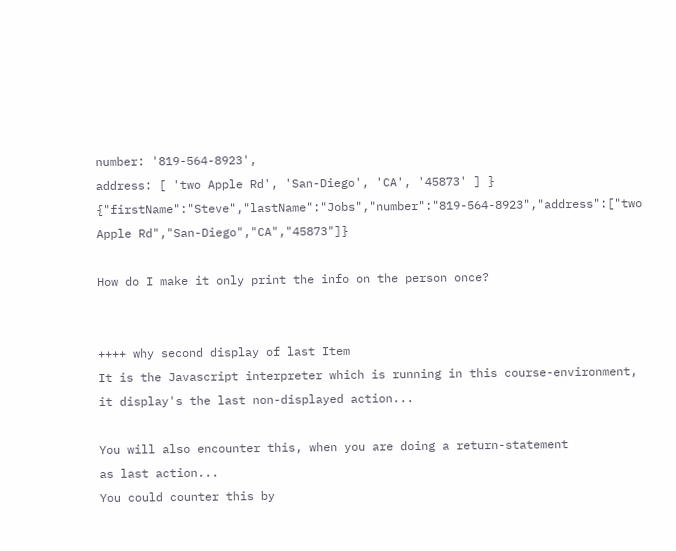number: '819-564-8923',
address: [ 'two Apple Rd', 'San-Diego', 'CA', '45873' ] }
{"firstName":"Steve","lastName":"Jobs","number":"819-564-8923","address":["two Apple Rd","San-Diego","CA","45873"]}

How do I make it only print the info on the person once?


++++ why second display of last Item
It is the Javascript interpreter which is running in this course-environment,
it display's the last non-displayed action...

You will also encounter this, when you are doing a return-statement
as last action...
You could counter this by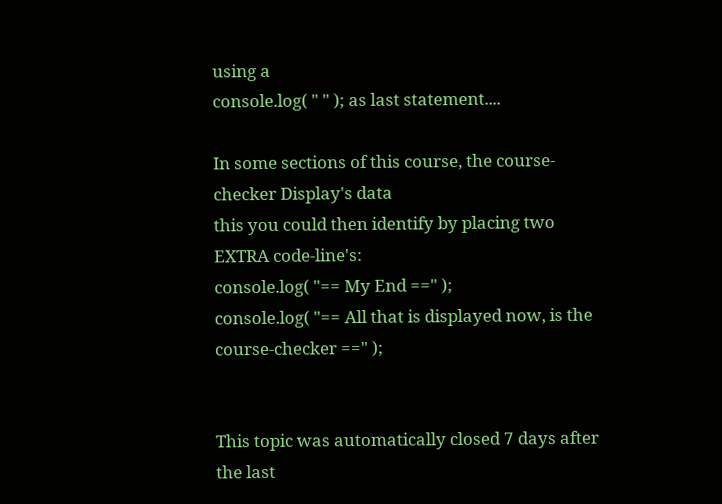using a
console.log( " " ); as last statement....

In some sections of this course, the course-checker Display's data
this you could then identify by placing two EXTRA code-line's:
console.log( "== My End ==" );
console.log( "== All that is displayed now, is the course-checker ==" );


This topic was automatically closed 7 days after the last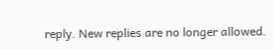reply. New replies are no longer allowed.